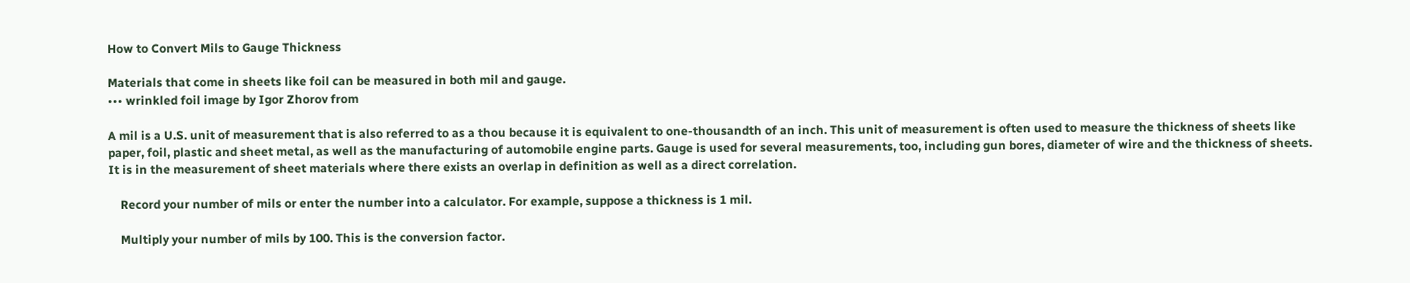How to Convert Mils to Gauge Thickness

Materials that come in sheets like foil can be measured in both mil and gauge.
••• wrinkled foil image by Igor Zhorov from

A mil is a U.S. unit of measurement that is also referred to as a thou because it is equivalent to one-thousandth of an inch. This unit of measurement is often used to measure the thickness of sheets like paper, foil, plastic and sheet metal, as well as the manufacturing of automobile engine parts. Gauge is used for several measurements, too, including gun bores, diameter of wire and the thickness of sheets. It is in the measurement of sheet materials where there exists an overlap in definition as well as a direct correlation.

    Record your number of mils or enter the number into a calculator. For example, suppose a thickness is 1 mil.

    Multiply your number of mils by 100. This is the conversion factor.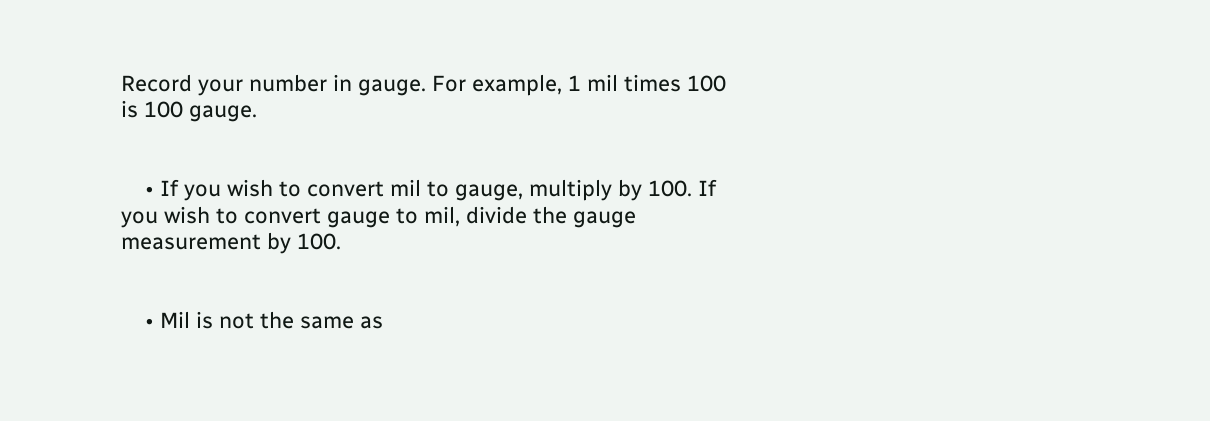Record your number in gauge. For example, 1 mil times 100 is 100 gauge.


    • If you wish to convert mil to gauge, multiply by 100. If you wish to convert gauge to mil, divide the gauge measurement by 100.


    • Mil is not the same as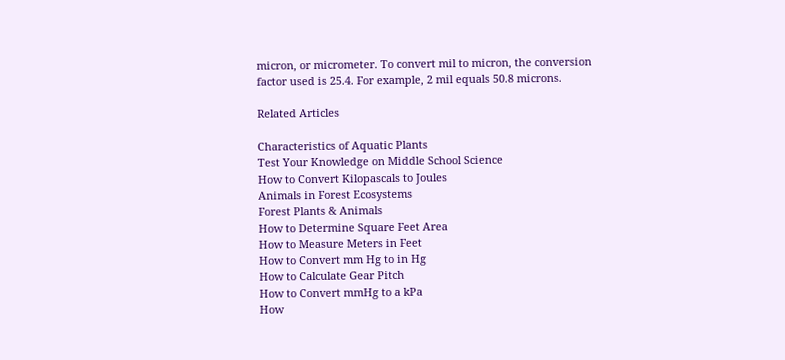micron, or micrometer. To convert mil to micron, the conversion factor used is 25.4. For example, 2 mil equals 50.8 microns.

Related Articles

Characteristics of Aquatic Plants
Test Your Knowledge on Middle School Science
How to Convert Kilopascals to Joules
Animals in Forest Ecosystems
Forest Plants & Animals
How to Determine Square Feet Area
How to Measure Meters in Feet
How to Convert mm Hg to in Hg
How to Calculate Gear Pitch
How to Convert mmHg to a kPa
How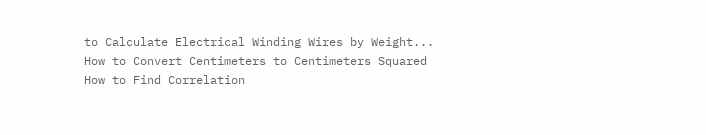to Calculate Electrical Winding Wires by Weight...
How to Convert Centimeters to Centimeters Squared
How to Find Correlation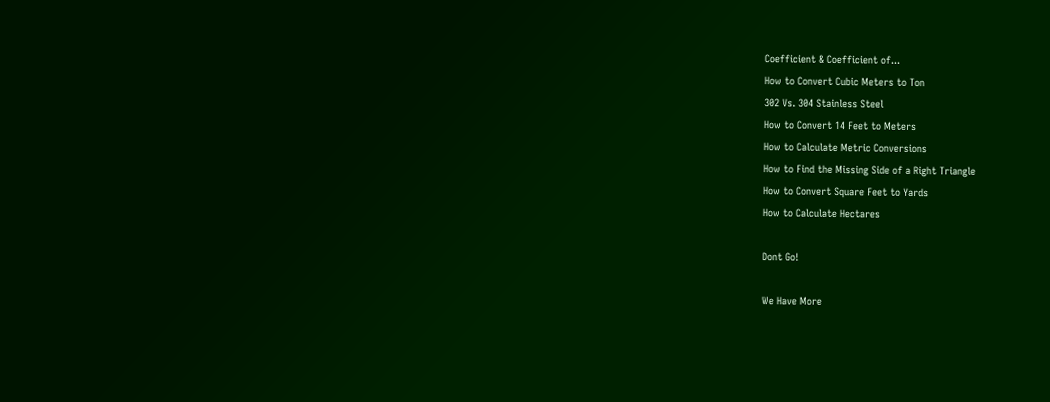Coefficient & Coefficient of...
How to Convert Cubic Meters to Ton
302 Vs. 304 Stainless Steel
How to Convert 14 Feet to Meters
How to Calculate Metric Conversions
How to Find the Missing Side of a Right Triangle
How to Convert Square Feet to Yards
How to Calculate Hectares

Dont Go!

We Have More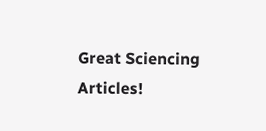Great Sciencing Articles!